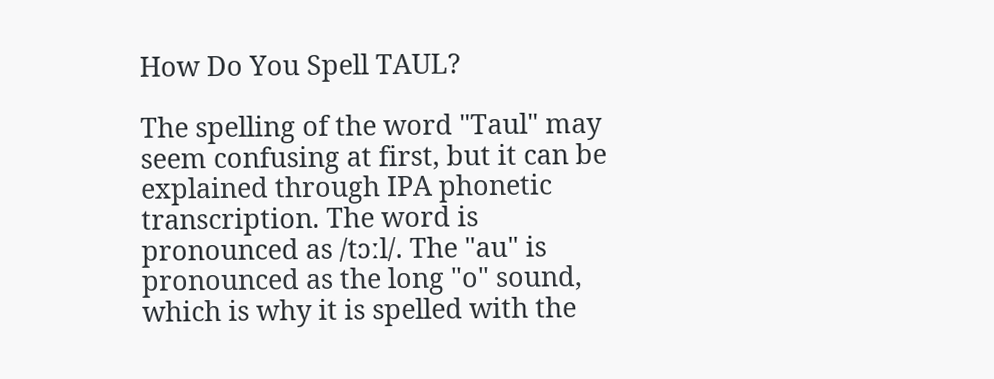How Do You Spell TAUL?

The spelling of the word "Taul" may seem confusing at first, but it can be explained through IPA phonetic transcription. The word is pronounced as /tɔːl/. The "au" is pronounced as the long "o" sound, which is why it is spelled with the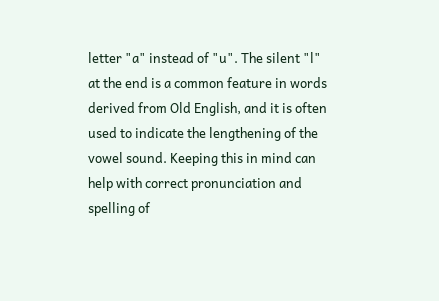letter "a" instead of "u". The silent "l" at the end is a common feature in words derived from Old English, and it is often used to indicate the lengthening of the vowel sound. Keeping this in mind can help with correct pronunciation and spelling of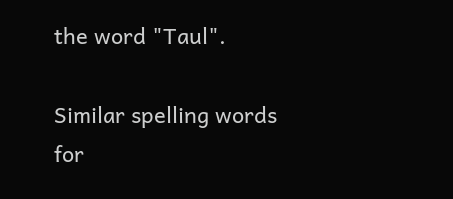the word "Taul".

Similar spelling words for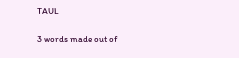TAUL

3 words made out of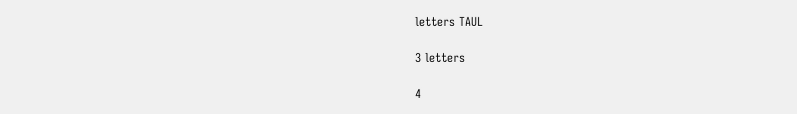letters TAUL

3 letters

4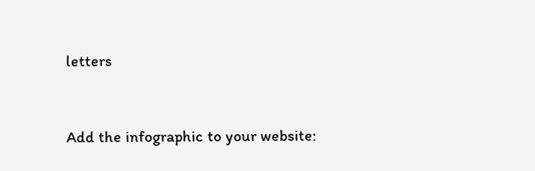letters


Add the infographic to your website: